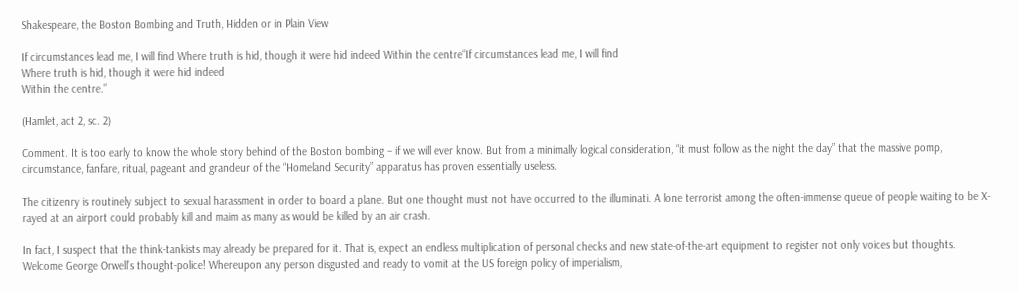Shakespeare, the Boston Bombing and Truth, Hidden or in Plain View

If circumstances lead me, I will find Where truth is hid, though it were hid indeed Within the centre“If circumstances lead me, I will find
Where truth is hid, though it were hid indeed
Within the centre.”

(Hamlet, act 2, sc. 2)

Comment. It is too early to know the whole story behind of the Boston bombing – if we will ever know. But from a minimally logical consideration, “it must follow as the night the day” that the massive pomp, circumstance, fanfare, ritual, pageant and grandeur of the “Homeland Security” apparatus has proven essentially useless.

The citizenry is routinely subject to sexual harassment in order to board a plane. But one thought must not have occurred to the illuminati. A lone terrorist among the often-immense queue of people waiting to be X-rayed at an airport could probably kill and maim as many as would be killed by an air crash.

In fact, I suspect that the think-tankists may already be prepared for it. That is, expect an endless multiplication of personal checks and new state-of-the-art equipment to register not only voices but thoughts. Welcome George Orwell’s thought-police! Whereupon any person disgusted and ready to vomit at the US foreign policy of imperialism,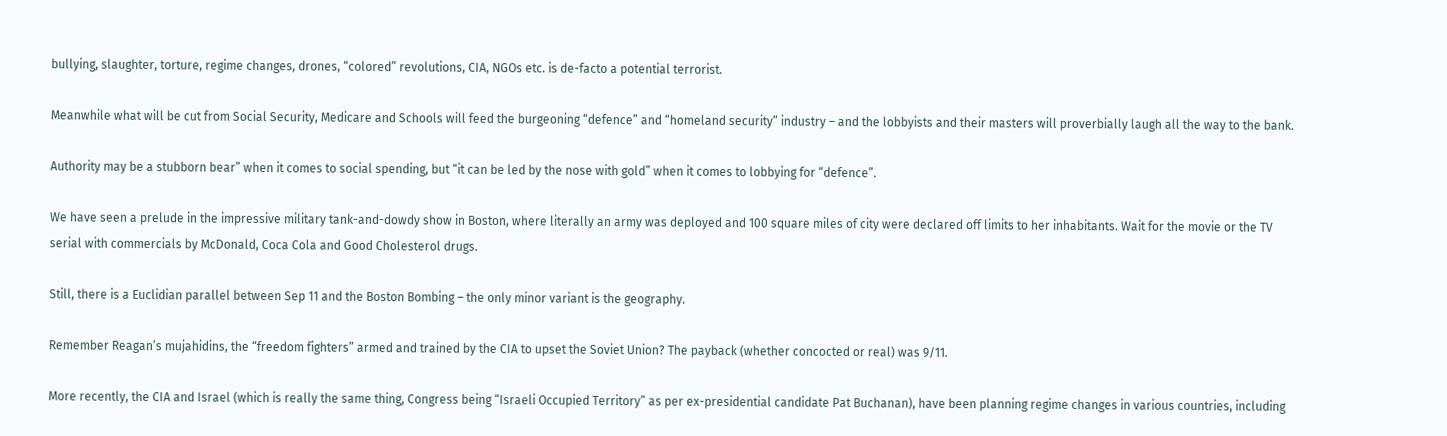bullying, slaughter, torture, regime changes, drones, “colored” revolutions, CIA, NGOs etc. is de-facto a potential terrorist.

Meanwhile what will be cut from Social Security, Medicare and Schools will feed the burgeoning “defence” and “homeland security” industry – and the lobbyists and their masters will proverbially laugh all the way to the bank.

Authority may be a stubborn bear” when it comes to social spending, but “it can be led by the nose with gold” when it comes to lobbying for “defence”.

We have seen a prelude in the impressive military tank-and-dowdy show in Boston, where literally an army was deployed and 100 square miles of city were declared off limits to her inhabitants. Wait for the movie or the TV serial with commercials by McDonald, Coca Cola and Good Cholesterol drugs.

Still, there is a Euclidian parallel between Sep 11 and the Boston Bombing – the only minor variant is the geography.

Remember Reagan’s mujahidins, the “freedom fighters” armed and trained by the CIA to upset the Soviet Union? The payback (whether concocted or real) was 9/11.

More recently, the CIA and Israel (which is really the same thing, Congress being “Israeli Occupied Territory” as per ex-presidential candidate Pat Buchanan), have been planning regime changes in various countries, including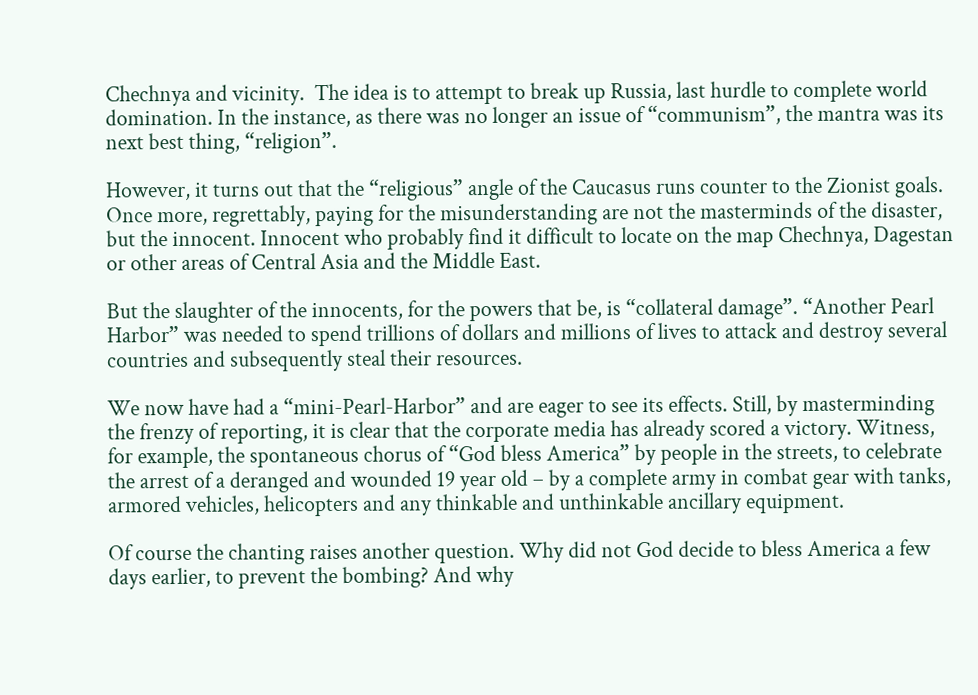Chechnya and vicinity.  The idea is to attempt to break up Russia, last hurdle to complete world domination. In the instance, as there was no longer an issue of “communism”, the mantra was its next best thing, “religion”.

However, it turns out that the “religious” angle of the Caucasus runs counter to the Zionist goals. Once more, regrettably, paying for the misunderstanding are not the masterminds of the disaster, but the innocent. Innocent who probably find it difficult to locate on the map Chechnya, Dagestan or other areas of Central Asia and the Middle East.

But the slaughter of the innocents, for the powers that be, is “collateral damage”. “Another Pearl Harbor” was needed to spend trillions of dollars and millions of lives to attack and destroy several countries and subsequently steal their resources.

We now have had a “mini-Pearl-Harbor” and are eager to see its effects. Still, by masterminding the frenzy of reporting, it is clear that the corporate media has already scored a victory. Witness, for example, the spontaneous chorus of “God bless America” by people in the streets, to celebrate the arrest of a deranged and wounded 19 year old – by a complete army in combat gear with tanks, armored vehicles, helicopters and any thinkable and unthinkable ancillary equipment.

Of course the chanting raises another question. Why did not God decide to bless America a few days earlier, to prevent the bombing? And why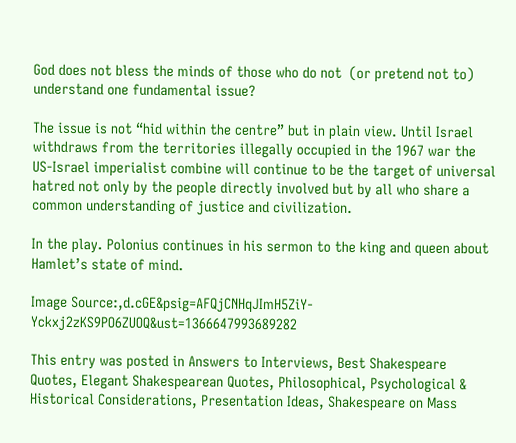God does not bless the minds of those who do not  (or pretend not to) understand one fundamental issue?

The issue is not “hid within the centre” but in plain view. Until Israel withdraws from the territories illegally occupied in the 1967 war the US-Israel imperialist combine will continue to be the target of universal hatred not only by the people directly involved but by all who share a common understanding of justice and civilization.

In the play. Polonius continues in his sermon to the king and queen about Hamlet’s state of mind.

Image Source:,d.cGE&psig=AFQjCNHqJImH5ZiY-Yckxj2zKS9PO6ZUOQ&ust=1366647993689282

This entry was posted in Answers to Interviews, Best Shakespeare Quotes, Elegant Shakespearean Quotes, Philosophical, Psychological & Historical Considerations, Presentation Ideas, Shakespeare on Mass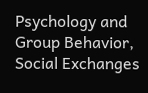Psychology and Group Behavior, Social Exchanges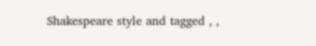Shakespeare style and tagged , ,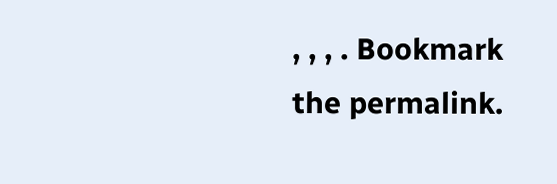, , , . Bookmark the permalink.